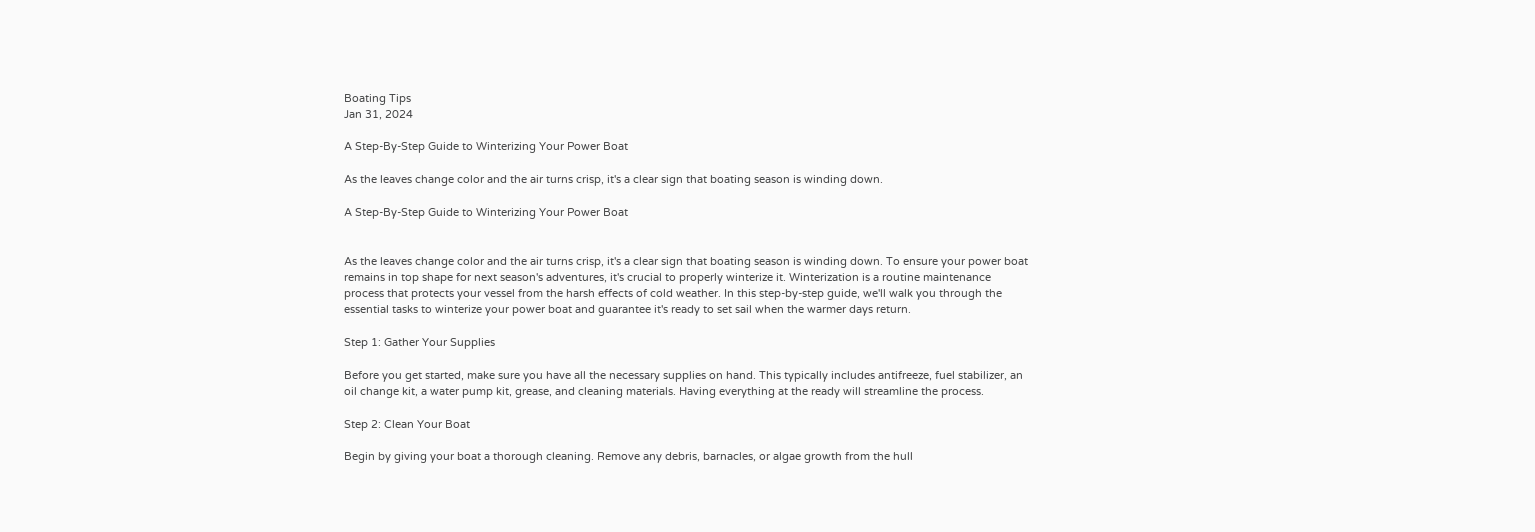Boating Tips
Jan 31, 2024

A Step-By-Step Guide to Winterizing Your Power Boat

As the leaves change color and the air turns crisp, it's a clear sign that boating season is winding down.

A Step-By-Step Guide to Winterizing Your Power Boat


As the leaves change color and the air turns crisp, it's a clear sign that boating season is winding down. To ensure your power boat remains in top shape for next season's adventures, it's crucial to properly winterize it. Winterization is a routine maintenance process that protects your vessel from the harsh effects of cold weather. In this step-by-step guide, we'll walk you through the essential tasks to winterize your power boat and guarantee it's ready to set sail when the warmer days return.

Step 1: Gather Your Supplies

Before you get started, make sure you have all the necessary supplies on hand. This typically includes antifreeze, fuel stabilizer, an oil change kit, a water pump kit, grease, and cleaning materials. Having everything at the ready will streamline the process.

Step 2: Clean Your Boat

Begin by giving your boat a thorough cleaning. Remove any debris, barnacles, or algae growth from the hull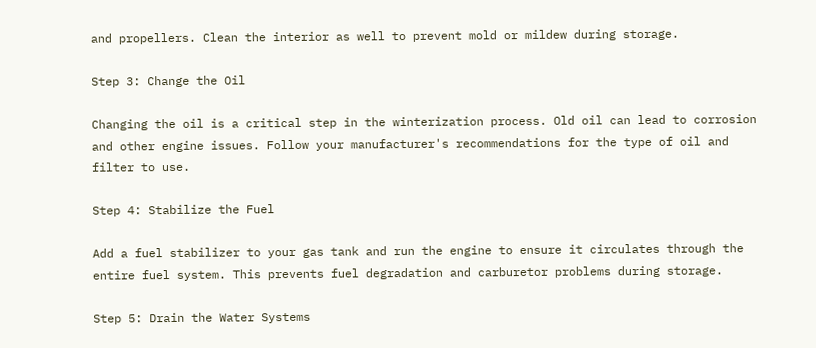and propellers. Clean the interior as well to prevent mold or mildew during storage.

Step 3: Change the Oil

Changing the oil is a critical step in the winterization process. Old oil can lead to corrosion and other engine issues. Follow your manufacturer's recommendations for the type of oil and filter to use.

Step 4: Stabilize the Fuel

Add a fuel stabilizer to your gas tank and run the engine to ensure it circulates through the entire fuel system. This prevents fuel degradation and carburetor problems during storage.

Step 5: Drain the Water Systems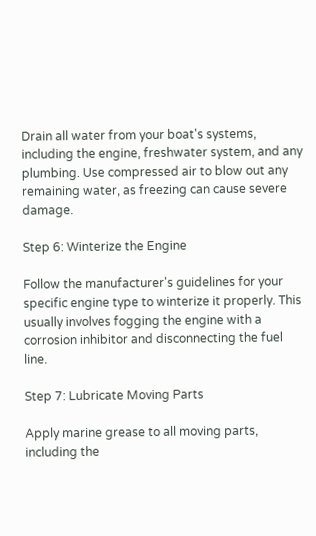Drain all water from your boat's systems, including the engine, freshwater system, and any plumbing. Use compressed air to blow out any remaining water, as freezing can cause severe damage.

Step 6: Winterize the Engine

Follow the manufacturer's guidelines for your specific engine type to winterize it properly. This usually involves fogging the engine with a corrosion inhibitor and disconnecting the fuel line.

Step 7: Lubricate Moving Parts

Apply marine grease to all moving parts, including the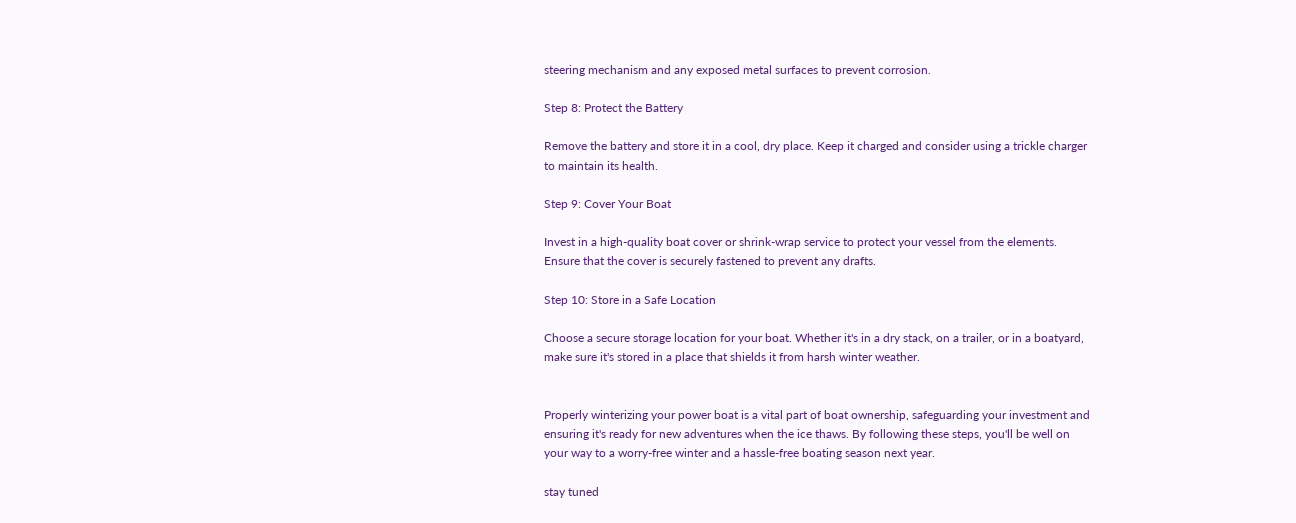steering mechanism and any exposed metal surfaces to prevent corrosion.

Step 8: Protect the Battery

Remove the battery and store it in a cool, dry place. Keep it charged and consider using a trickle charger to maintain its health.

Step 9: Cover Your Boat

Invest in a high-quality boat cover or shrink-wrap service to protect your vessel from the elements. Ensure that the cover is securely fastened to prevent any drafts.

Step 10: Store in a Safe Location

Choose a secure storage location for your boat. Whether it's in a dry stack, on a trailer, or in a boatyard, make sure it's stored in a place that shields it from harsh winter weather.


Properly winterizing your power boat is a vital part of boat ownership, safeguarding your investment and ensuring it's ready for new adventures when the ice thaws. By following these steps, you'll be well on your way to a worry-free winter and a hassle-free boating season next year.

stay tuned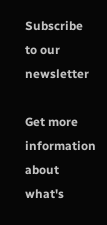Subscribe to our newsletter

Get more information about what's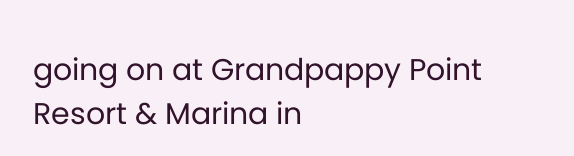going on at Grandpappy Point Resort & Marina in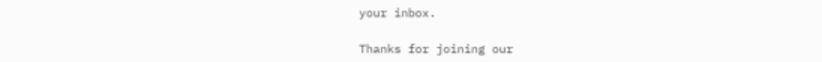your inbox.

Thanks for joining our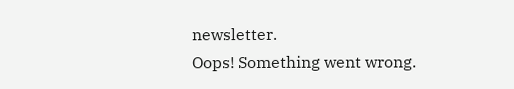newsletter.
Oops! Something went wrong.